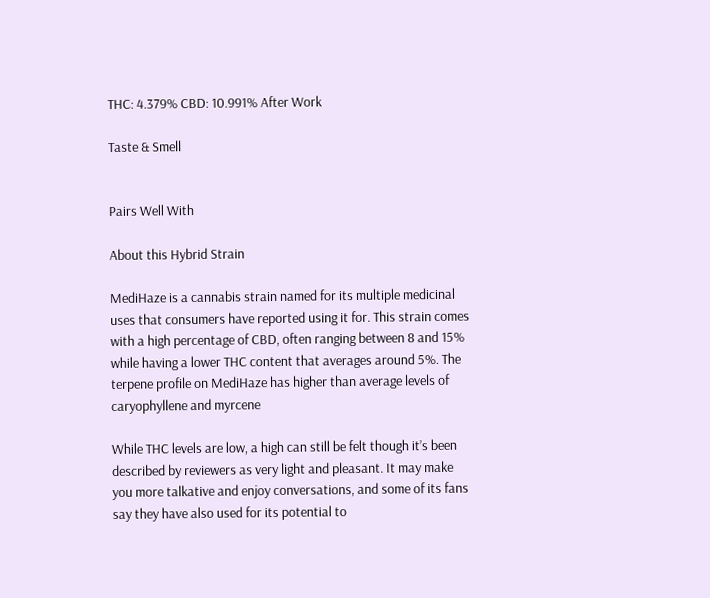THC: 4.379% CBD: 10.991% After Work

Taste & Smell


Pairs Well With

About this Hybrid Strain

MediHaze is a cannabis strain named for its multiple medicinal uses that consumers have reported using it for. This strain comes with a high percentage of CBD, often ranging between 8 and 15% while having a lower THC content that averages around 5%. The terpene profile on MediHaze has higher than average levels of caryophyllene and myrcene

While THC levels are low, a high can still be felt though it’s been described by reviewers as very light and pleasant. It may make you more talkative and enjoy conversations, and some of its fans say they have also used for its potential to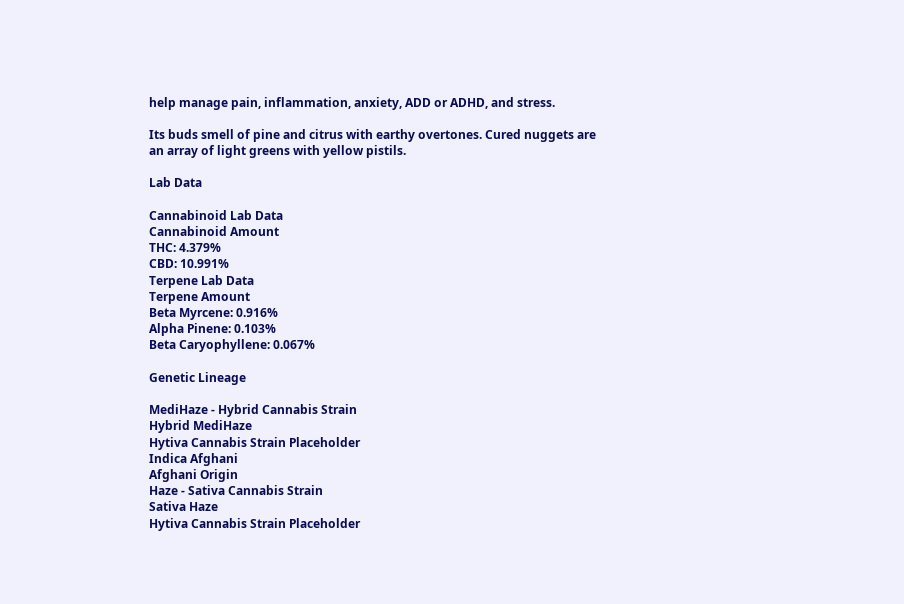help manage pain, inflammation, anxiety, ADD or ADHD, and stress.

Its buds smell of pine and citrus with earthy overtones. Cured nuggets are an array of light greens with yellow pistils.

Lab Data

Cannabinoid Lab Data
Cannabinoid Amount
THC: 4.379%
CBD: 10.991%
Terpene Lab Data
Terpene Amount
Beta Myrcene: 0.916%
Alpha Pinene: 0.103%
Beta Caryophyllene: 0.067%

Genetic Lineage

MediHaze - Hybrid Cannabis Strain
Hybrid MediHaze
Hytiva Cannabis Strain Placeholder
Indica Afghani
Afghani Origin
Haze - Sativa Cannabis Strain
Sativa Haze
Hytiva Cannabis Strain Placeholder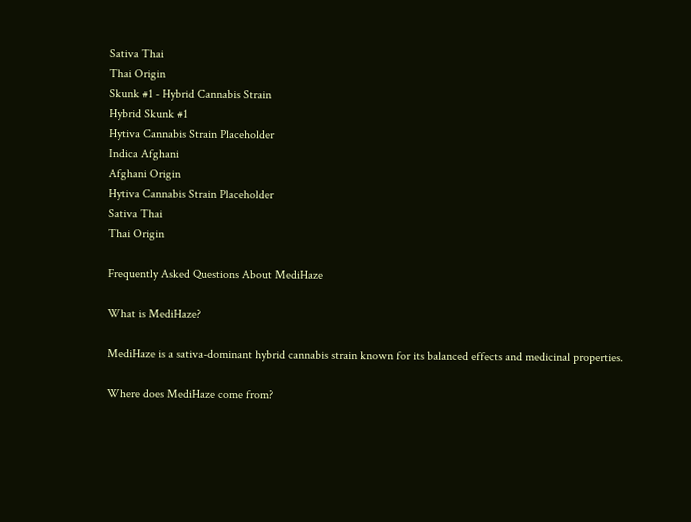Sativa Thai
Thai Origin
Skunk #1 - Hybrid Cannabis Strain
Hybrid Skunk #1
Hytiva Cannabis Strain Placeholder
Indica Afghani
Afghani Origin
Hytiva Cannabis Strain Placeholder
Sativa Thai
Thai Origin

Frequently Asked Questions About MediHaze

What is MediHaze?

MediHaze is a sativa-dominant hybrid cannabis strain known for its balanced effects and medicinal properties.

Where does MediHaze come from?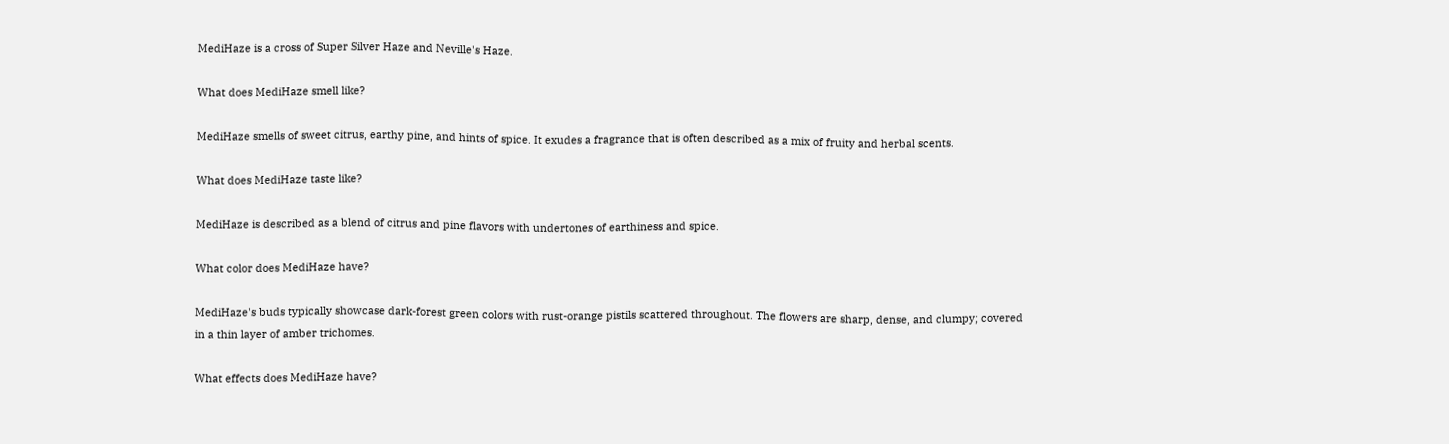MediHaze is a cross of Super Silver Haze and Neville's Haze.

What does MediHaze smell like?

MediHaze smells of sweet citrus, earthy pine, and hints of spice. It exudes a fragrance that is often described as a mix of fruity and herbal scents.

What does MediHaze taste like?

MediHaze is described as a blend of citrus and pine flavors with undertones of earthiness and spice.

What color does MediHaze have?

MediHaze's buds typically showcase dark-forest green colors with rust-orange pistils scattered throughout. The flowers are sharp, dense, and clumpy; covered in a thin layer of amber trichomes.

What effects does MediHaze have?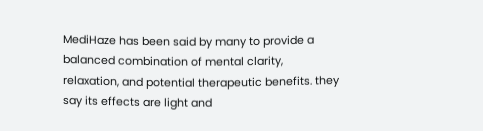MediHaze has been said by many to provide a balanced combination of mental clarity, relaxation, and potential therapeutic benefits. they say its effects are light and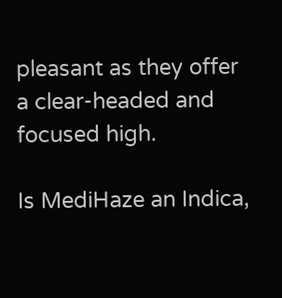pleasant as they offer a clear-headed and focused high.

Is MediHaze an Indica,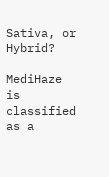Sativa, or Hybrid?

MediHaze is classified as a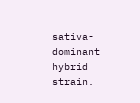sativa-dominant hybrid strain.